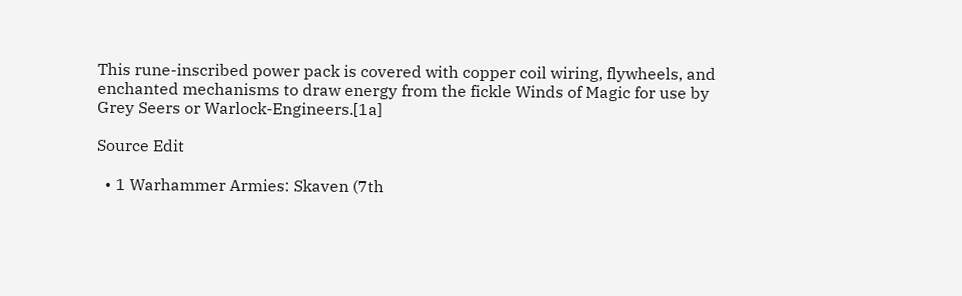This rune-inscribed power pack is covered with copper coil wiring, flywheels, and enchanted mechanisms to draw energy from the fickle Winds of Magic for use by Grey Seers or Warlock-Engineers.[1a]

Source Edit

  • 1 Warhammer Armies: Skaven (7th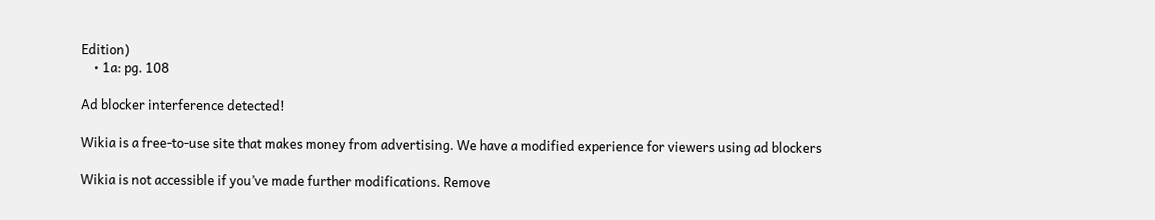Edition)
    • 1a: pg. 108

Ad blocker interference detected!

Wikia is a free-to-use site that makes money from advertising. We have a modified experience for viewers using ad blockers

Wikia is not accessible if you’ve made further modifications. Remove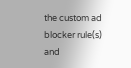the custom ad blocker rule(s) and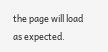the page will load as expected.